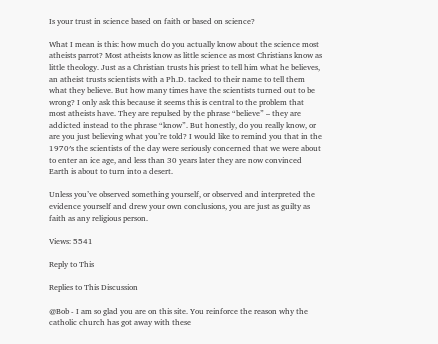Is your trust in science based on faith or based on science?

What I mean is this: how much do you actually know about the science most atheists parrot? Most atheists know as little science as most Christians know as little theology. Just as a Christian trusts his priest to tell him what he believes, an atheist trusts scientists with a Ph.D. tacked to their name to tell them what they believe. But how many times have the scientists turned out to be wrong? I only ask this because it seems this is central to the problem that most atheists have. They are repulsed by the phrase “believe” – they are addicted instead to the phrase “know”. But honestly, do you really know, or are you just believing what you’re told? I would like to remind you that in the 1970′s the scientists of the day were seriously concerned that we were about to enter an ice age, and less than 30 years later they are now convinced Earth is about to turn into a desert.

Unless you’ve observed something yourself, or observed and interpreted the evidence yourself and drew your own conclusions, you are just as guilty as faith as any religious person.

Views: 5541

Reply to This

Replies to This Discussion

@Bob - I am so glad you are on this site. You reinforce the reason why the catholic church has got away with these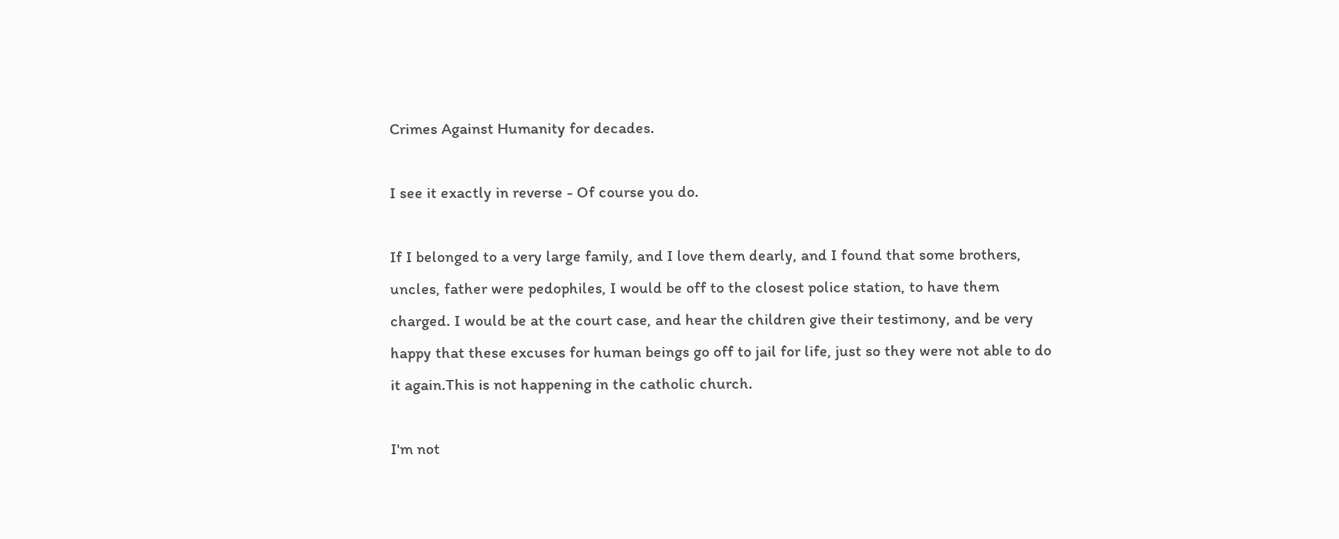Crimes Against Humanity for decades.

I see it exactly in reverse - Of course you do.

If I belonged to a very large family, and I love them dearly, and I found that some brothers, uncles, father were pedophiles, I would be off to the closest police station, to have them charged. I would be at the court case, and hear the children give their testimony, and be very happy that these excuses for human beings go off to jail for life, just so they were not able to do it again.This is not happening in the catholic church.

I'm not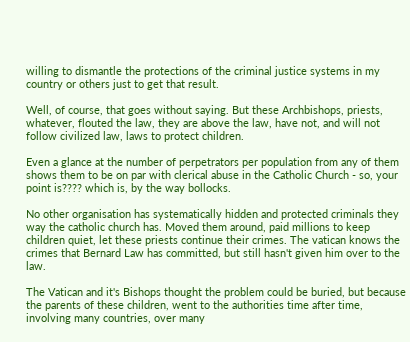willing to dismantle the protections of the criminal justice systems in my country or others just to get that result.

Well, of course, that goes without saying. But these Archbishops, priests, whatever, flouted the law, they are above the law, have not, and will not follow civilized law, laws to protect children.

Even a glance at the number of perpetrators per population from any of them shows them to be on par with clerical abuse in the Catholic Church - so, your point is???? which is, by the way bollocks.

No other organisation has systematically hidden and protected criminals they way the catholic church has. Moved them around, paid millions to keep children quiet, let these priests continue their crimes. The vatican knows the crimes that Bernard Law has committed, but still hasn't given him over to the law.

The Vatican and it's Bishops thought the problem could be buried, but because the parents of these children, went to the authorities time after time, involving many countries, over many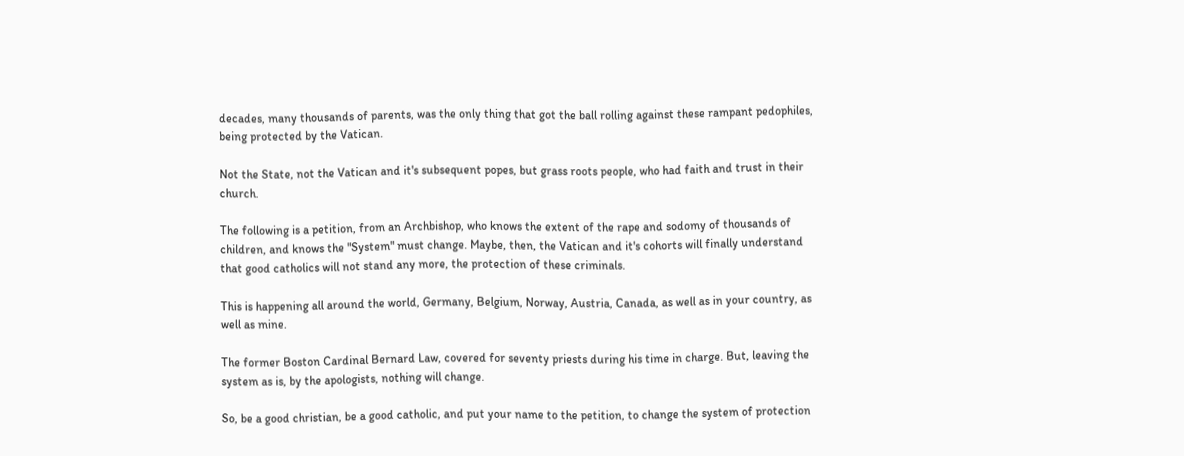decades, many thousands of parents, was the only thing that got the ball rolling against these rampant pedophiles, being protected by the Vatican.

Not the State, not the Vatican and it's subsequent popes, but grass roots people, who had faith and trust in their church.

The following is a petition, from an Archbishop, who knows the extent of the rape and sodomy of thousands of children, and knows the "System" must change. Maybe, then, the Vatican and it's cohorts will finally understand that good catholics will not stand any more, the protection of these criminals.

This is happening all around the world, Germany, Belgium, Norway, Austria, Canada, as well as in your country, as well as mine.

The former Boston Cardinal Bernard Law, covered for seventy priests during his time in charge. But, leaving the system as is, by the apologists, nothing will change.

So, be a good christian, be a good catholic, and put your name to the petition, to change the system of protection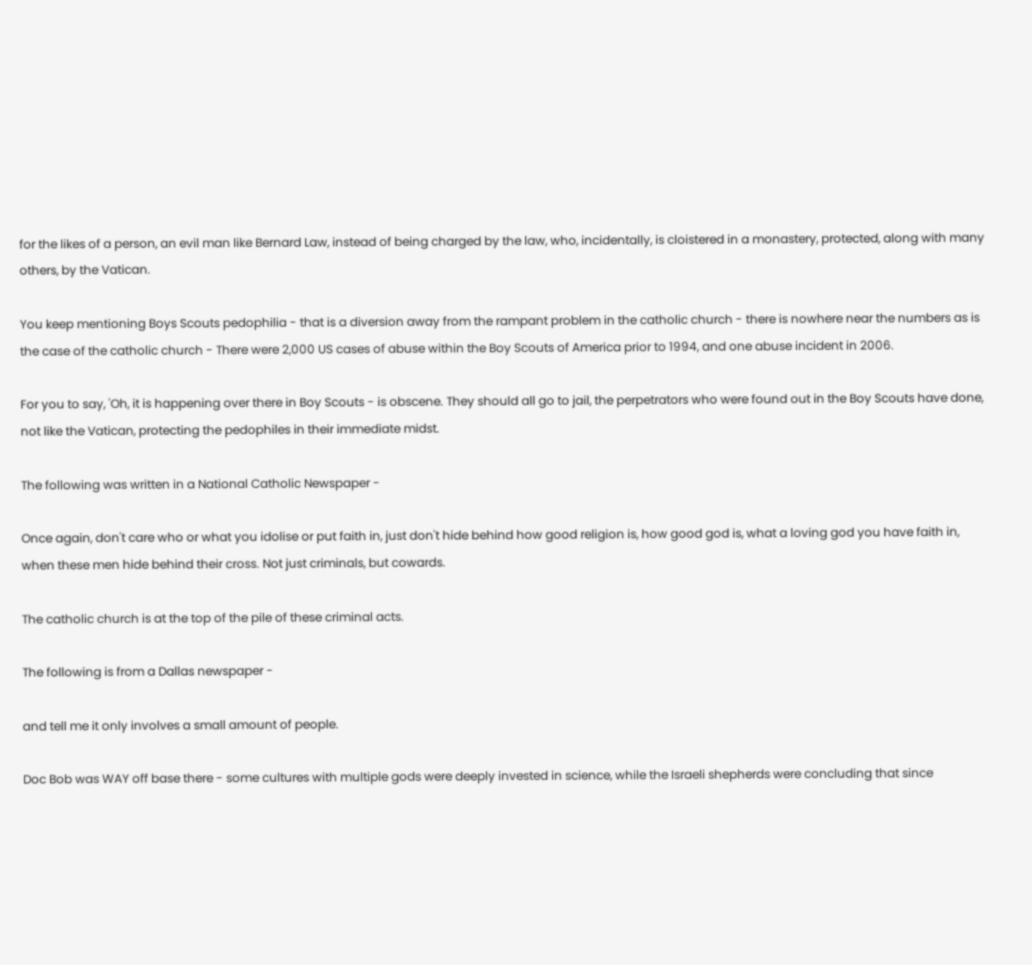for the likes of a person, an evil man like Bernard Law, instead of being charged by the law, who, incidentally, is cloistered in a monastery, protected, along with many others, by the Vatican.

You keep mentioning Boys Scouts pedophilia - that is a diversion away from the rampant problem in the catholic church - there is nowhere near the numbers as is the case of the catholic church - There were 2,000 US cases of abuse within the Boy Scouts of America prior to 1994, and one abuse incident in 2006.

For you to say, 'Oh, it is happening over there in Boy Scouts - is obscene. They should all go to jail, the perpetrators who were found out in the Boy Scouts have done, not like the Vatican, protecting the pedophiles in their immediate midst.

The following was written in a National Catholic Newspaper -

Once again, don't care who or what you idolise or put faith in, just don't hide behind how good religion is, how good god is, what a loving god you have faith in, when these men hide behind their cross. Not just criminals, but cowards.

The catholic church is at the top of the pile of these criminal acts.

The following is from a Dallas newspaper -

and tell me it only involves a small amount of people.

Doc Bob was WAY off base there - some cultures with multiple gods were deeply invested in science, while the Israeli shepherds were concluding that since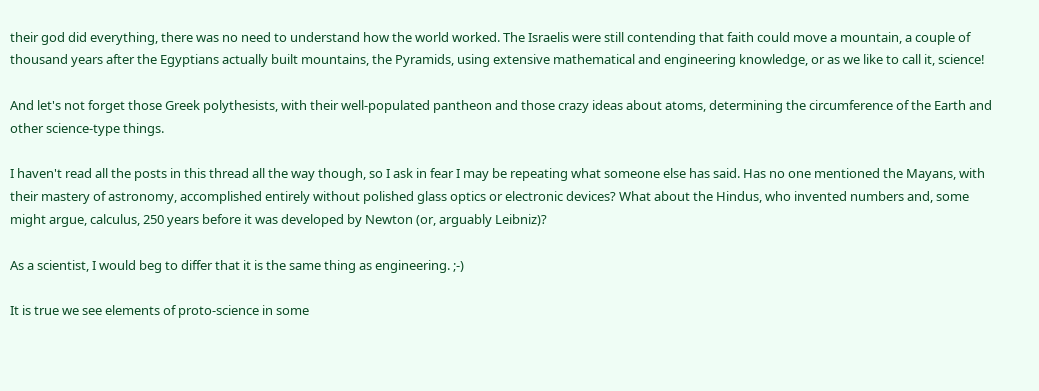their god did everything, there was no need to understand how the world worked. The Israelis were still contending that faith could move a mountain, a couple of thousand years after the Egyptians actually built mountains, the Pyramids, using extensive mathematical and engineering knowledge, or as we like to call it, science!

And let's not forget those Greek polythesists, with their well-populated pantheon and those crazy ideas about atoms, determining the circumference of the Earth and other science-type things.

I haven't read all the posts in this thread all the way though, so I ask in fear I may be repeating what someone else has said. Has no one mentioned the Mayans, with their mastery of astronomy, accomplished entirely without polished glass optics or electronic devices? What about the Hindus, who invented numbers and, some might argue, calculus, 250 years before it was developed by Newton (or, arguably Leibniz)?

As a scientist, I would beg to differ that it is the same thing as engineering. ;-)

It is true we see elements of proto-science in some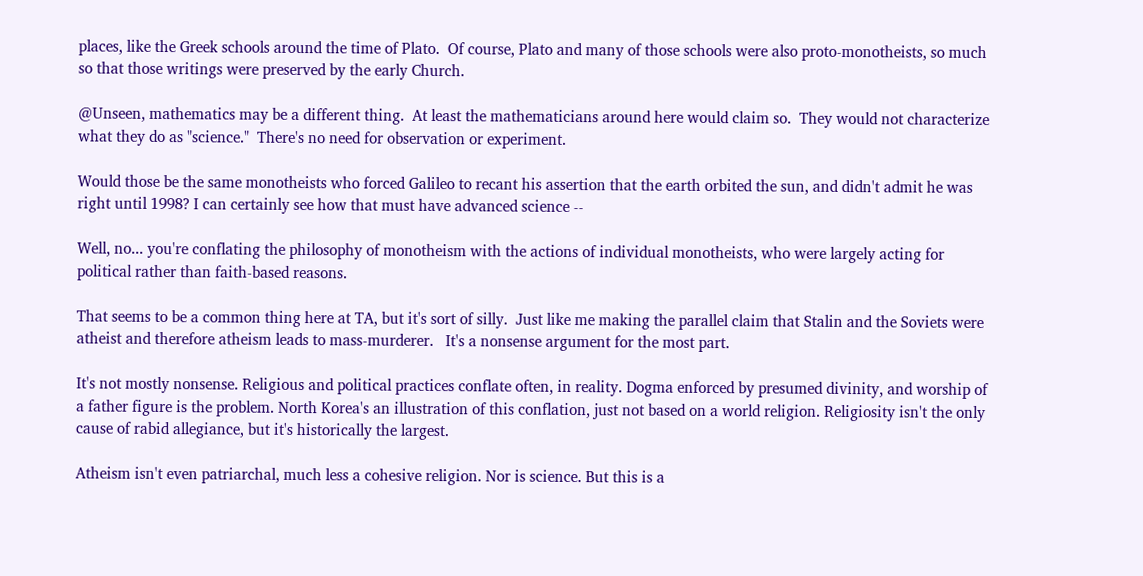places, like the Greek schools around the time of Plato.  Of course, Plato and many of those schools were also proto-monotheists, so much so that those writings were preserved by the early Church.

@Unseen, mathematics may be a different thing.  At least the mathematicians around here would claim so.  They would not characterize what they do as "science."  There's no need for observation or experiment.

Would those be the same monotheists who forced Galileo to recant his assertion that the earth orbited the sun, and didn't admit he was right until 1998? I can certainly see how that must have advanced science --

Well, no... you're conflating the philosophy of monotheism with the actions of individual monotheists, who were largely acting for political rather than faith-based reasons.

That seems to be a common thing here at TA, but it's sort of silly.  Just like me making the parallel claim that Stalin and the Soviets were atheist and therefore atheism leads to mass-murderer.   It's a nonsense argument for the most part.

It's not mostly nonsense. Religious and political practices conflate often, in reality. Dogma enforced by presumed divinity, and worship of a father figure is the problem. North Korea's an illustration of this conflation, just not based on a world religion. Religiosity isn't the only cause of rabid allegiance, but it's historically the largest.

Atheism isn't even patriarchal, much less a cohesive religion. Nor is science. But this is a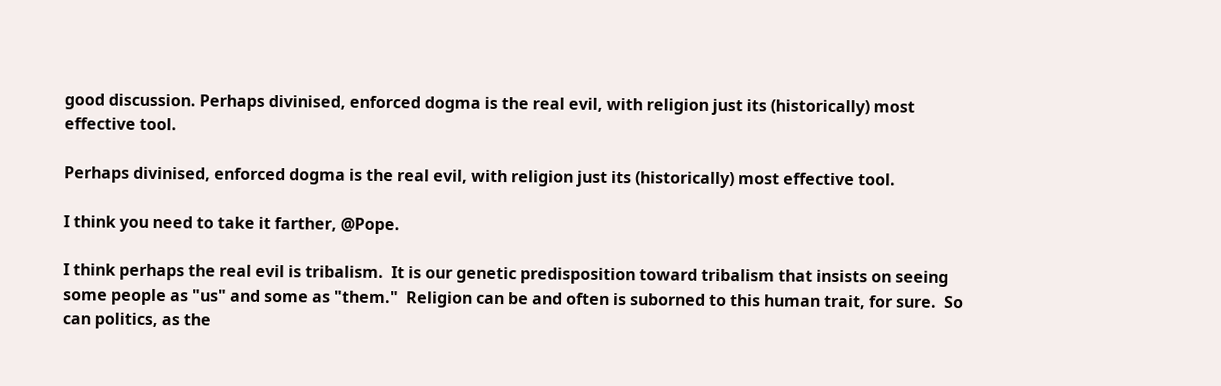good discussion. Perhaps divinised, enforced dogma is the real evil, with religion just its (historically) most effective tool.

Perhaps divinised, enforced dogma is the real evil, with religion just its (historically) most effective tool.

I think you need to take it farther, @Pope.

I think perhaps the real evil is tribalism.  It is our genetic predisposition toward tribalism that insists on seeing some people as "us" and some as "them."  Religion can be and often is suborned to this human trait, for sure.  So can politics, as the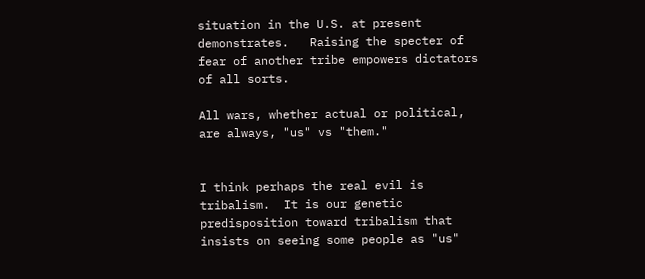situation in the U.S. at present demonstrates.   Raising the specter of fear of another tribe empowers dictators of all sorts.

All wars, whether actual or political, are always, "us" vs "them."


I think perhaps the real evil is tribalism.  It is our genetic predisposition toward tribalism that insists on seeing some people as "us"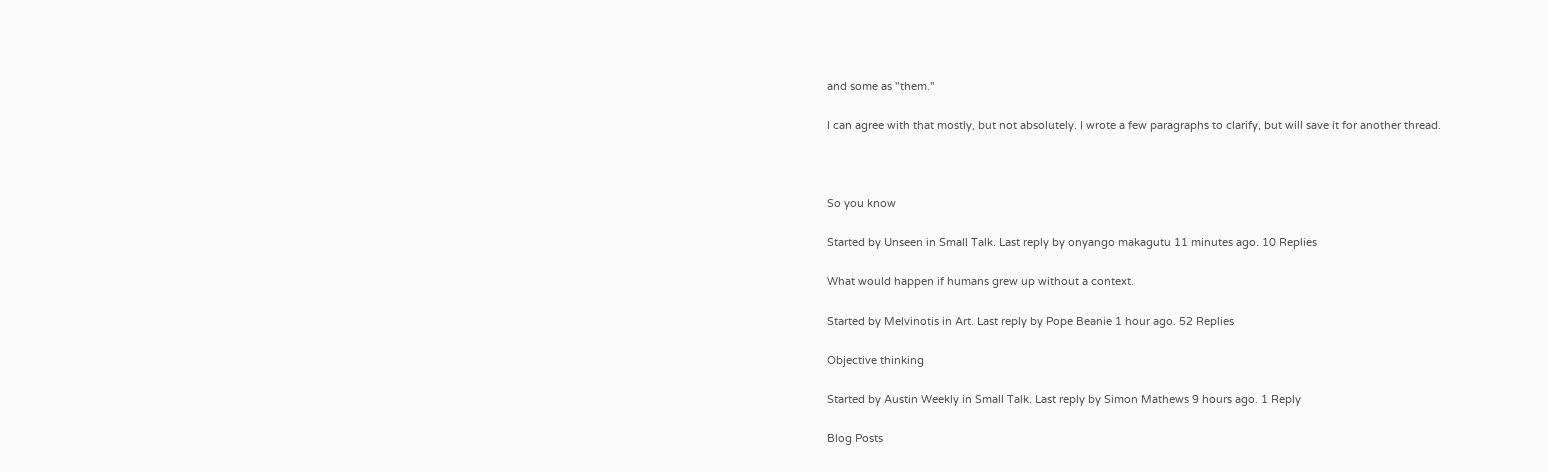and some as "them."

I can agree with that mostly, but not absolutely. I wrote a few paragraphs to clarify, but will save it for another thread.



So you know

Started by Unseen in Small Talk. Last reply by onyango makagutu 11 minutes ago. 10 Replies

What would happen if humans grew up without a context.

Started by Melvinotis in Art. Last reply by Pope Beanie 1 hour ago. 52 Replies

Objective thinking

Started by Austin Weekly in Small Talk. Last reply by Simon Mathews 9 hours ago. 1 Reply

Blog Posts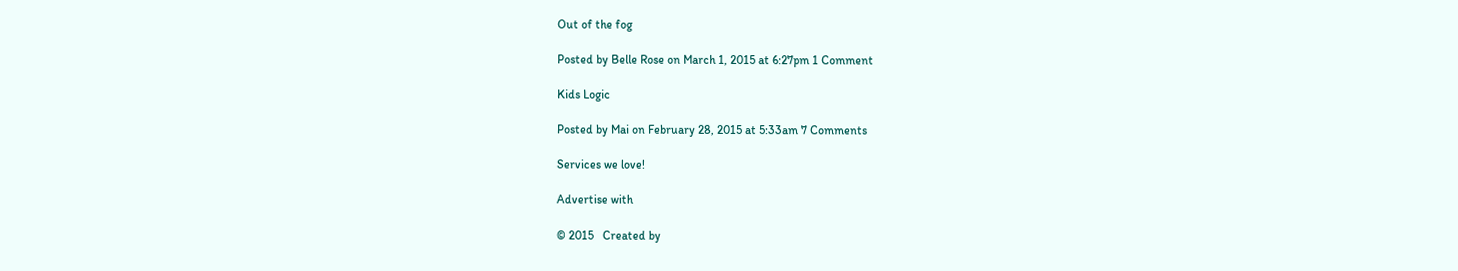Out of the fog

Posted by Belle Rose on March 1, 2015 at 6:27pm 1 Comment

Kids Logic

Posted by Mai on February 28, 2015 at 5:33am 7 Comments

Services we love!

Advertise with

© 2015   Created by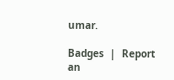umar.

Badges  |  Report an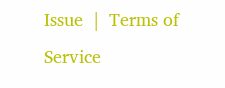Issue  |  Terms of Service